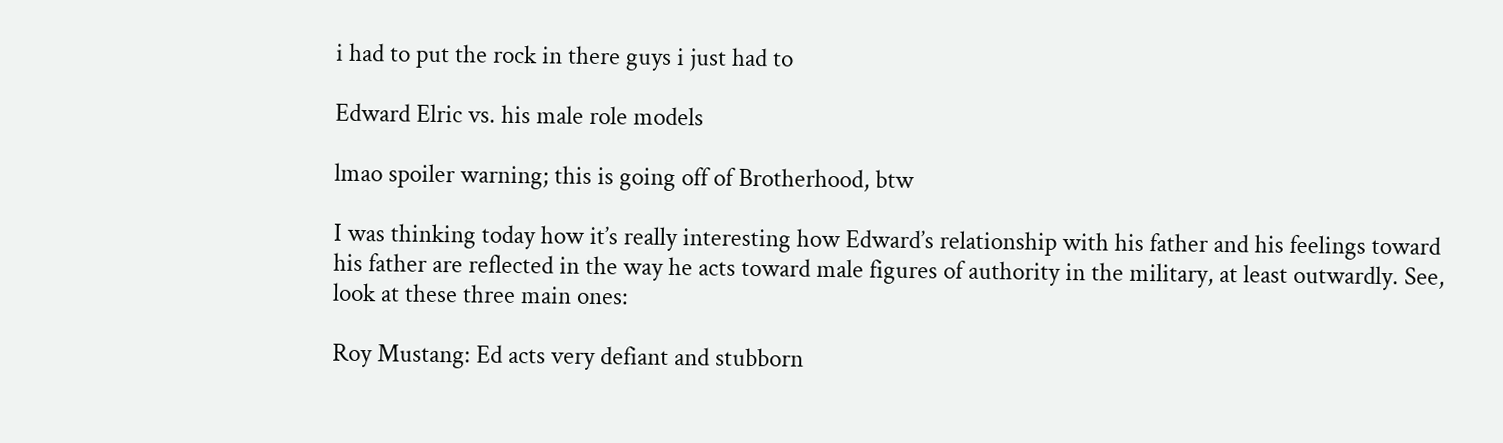i had to put the rock in there guys i just had to

Edward Elric vs. his male role models

lmao spoiler warning; this is going off of Brotherhood, btw

I was thinking today how it’s really interesting how Edward’s relationship with his father and his feelings toward his father are reflected in the way he acts toward male figures of authority in the military, at least outwardly. See, look at these three main ones:

Roy Mustang: Ed acts very defiant and stubborn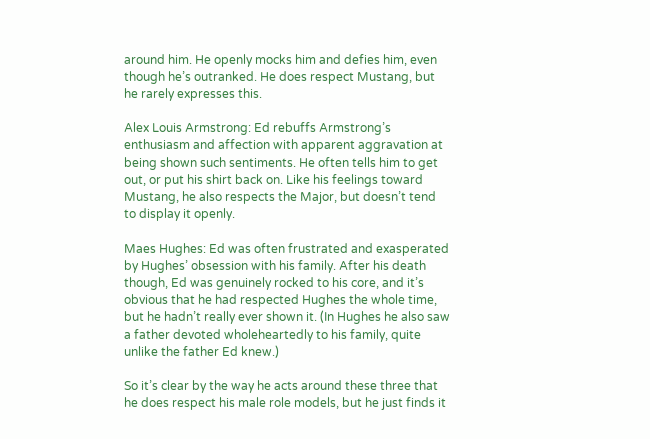around him. He openly mocks him and defies him, even though he’s outranked. He does respect Mustang, but he rarely expresses this.

Alex Louis Armstrong: Ed rebuffs Armstrong’s enthusiasm and affection with apparent aggravation at being shown such sentiments. He often tells him to get out, or put his shirt back on. Like his feelings toward Mustang, he also respects the Major, but doesn’t tend to display it openly.

Maes Hughes: Ed was often frustrated and exasperated by Hughes’ obsession with his family. After his death though, Ed was genuinely rocked to his core, and it’s obvious that he had respected Hughes the whole time, but he hadn’t really ever shown it. (In Hughes he also saw a father devoted wholeheartedly to his family, quite unlike the father Ed knew.)

So it’s clear by the way he acts around these three that he does respect his male role models, but he just finds it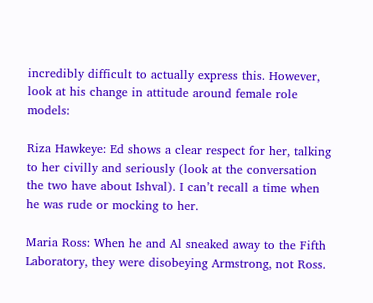incredibly difficult to actually express this. However, look at his change in attitude around female role models:

Riza Hawkeye: Ed shows a clear respect for her, talking to her civilly and seriously (look at the conversation the two have about Ishval). I can’t recall a time when he was rude or mocking to her.

Maria Ross: When he and Al sneaked away to the Fifth Laboratory, they were disobeying Armstrong, not Ross.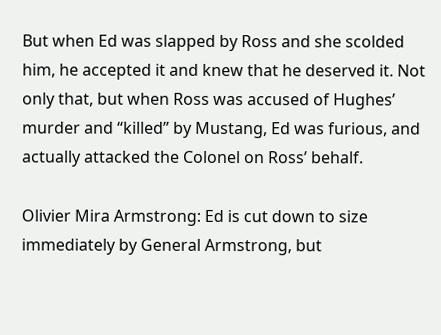But when Ed was slapped by Ross and she scolded him, he accepted it and knew that he deserved it. Not only that, but when Ross was accused of Hughes’ murder and “killed” by Mustang, Ed was furious, and actually attacked the Colonel on Ross’ behalf.

Olivier Mira Armstrong: Ed is cut down to size immediately by General Armstrong, but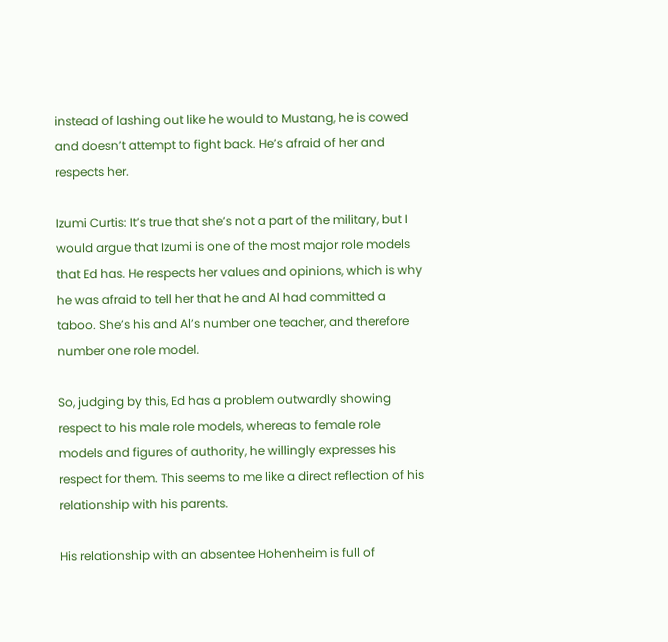instead of lashing out like he would to Mustang, he is cowed and doesn’t attempt to fight back. He’s afraid of her and respects her.

Izumi Curtis: It’s true that she’s not a part of the military, but I would argue that Izumi is one of the most major role models that Ed has. He respects her values and opinions, which is why he was afraid to tell her that he and Al had committed a taboo. She’s his and Al’s number one teacher, and therefore number one role model.

So, judging by this, Ed has a problem outwardly showing respect to his male role models, whereas to female role models and figures of authority, he willingly expresses his respect for them. This seems to me like a direct reflection of his relationship with his parents.

His relationship with an absentee Hohenheim is full of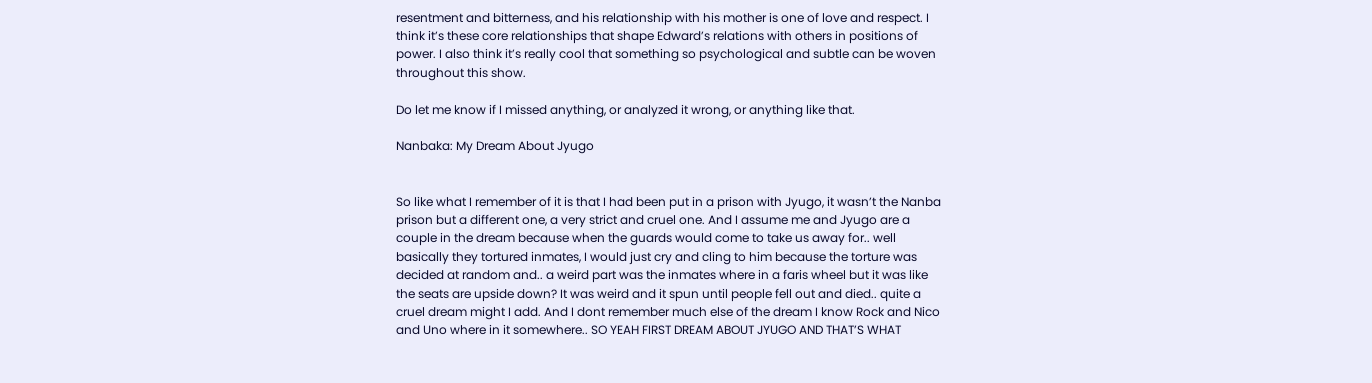resentment and bitterness, and his relationship with his mother is one of love and respect. I think it’s these core relationships that shape Edward’s relations with others in positions of power. I also think it’s really cool that something so psychological and subtle can be woven throughout this show.

Do let me know if I missed anything, or analyzed it wrong, or anything like that.

Nanbaka: My Dream About Jyugo


So like what I remember of it is that I had been put in a prison with Jyugo, it wasn’t the Nanba prison but a different one, a very strict and cruel one. And I assume me and Jyugo are a couple in the dream because when the guards would come to take us away for.. well basically they tortured inmates, I would just cry and cling to him because the torture was decided at random and.. a weird part was the inmates where in a faris wheel but it was like the seats are upside down? It was weird and it spun until people fell out and died.. quite a cruel dream might I add. And I dont remember much else of the dream I know Rock and Nico and Uno where in it somewhere.. SO YEAH FIRST DREAM ABOUT JYUGO AND THAT’S WHAT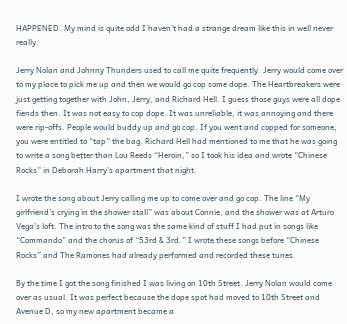HAPPENED. My mind is quite odd I haven’t had a strange dream like this in well never really.

Jerry Nolan and Johnny Thunders used to call me quite frequently. Jerry would come over to my place to pick me up and then we would go cop some dope. The Heartbreakers were just getting together with John, Jerry, and Richard Hell. I guess those guys were all dope fiends then. It was not easy to cop dope. It was unreliable, it was annoying and there were rip-offs. People would buddy up and go cop. If you went and copped for someone, you were entitled to “tap” the bag. Richard Hell had mentioned to me that he was going to write a song better than Lou Reeds “Heroin,” so I took his idea and wrote “Chinese Rocks” in Deborah Harry’s apartment that night.

I wrote the song about Jerry calling me up to come over and go cop. The line “My girlfriend’s crying in the shower stall” was about Connie, and the shower was at Arturo Vega’s loft. The intro to the song was the same kind of stuff I had put in songs like “Commando” and the chorus of “53rd & 3rd.” I wrote these songs before “Chinese Rocks” and The Ramones had already performed and recorded these tunes.

By the time I got the song finished I was living on 10th Street. Jerry Nolan would come over as usual. It was perfect because the dope spot had moved to 10th Street and Avenue D, so my new apartment became a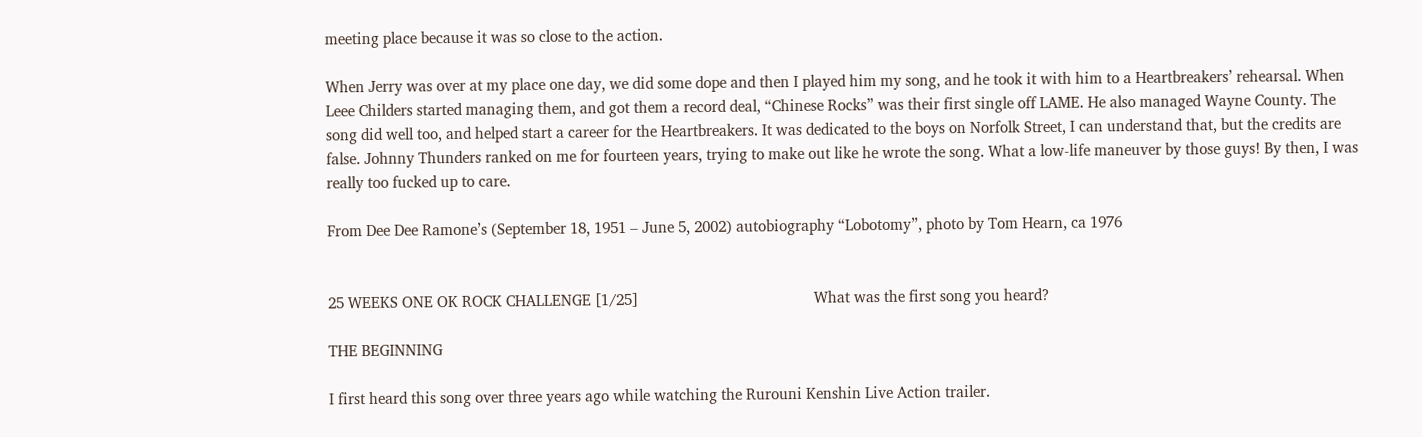meeting place because it was so close to the action.

When Jerry was over at my place one day, we did some dope and then I played him my song, and he took it with him to a Heartbreakers’ rehearsal. When Leee Childers started managing them, and got them a record deal, “Chinese Rocks” was their first single off LAME. He also managed Wayne County. The song did well too, and helped start a career for the Heartbreakers. It was dedicated to the boys on Norfolk Street, I can understand that, but the credits are false. Johnny Thunders ranked on me for fourteen years, trying to make out like he wrote the song. What a low-life maneuver by those guys! By then, I was really too fucked up to care.

From Dee Dee Ramone’s (September 18, 1951 – June 5, 2002) autobiography “Lobotomy”, photo by Tom Hearn, ca 1976


25 WEEKS ONE OK ROCK CHALLENGE [1/25]                                            What was the first song you heard?

THE BEGINNING

I first heard this song over three years ago while watching the Rurouni Kenshin Live Action trailer.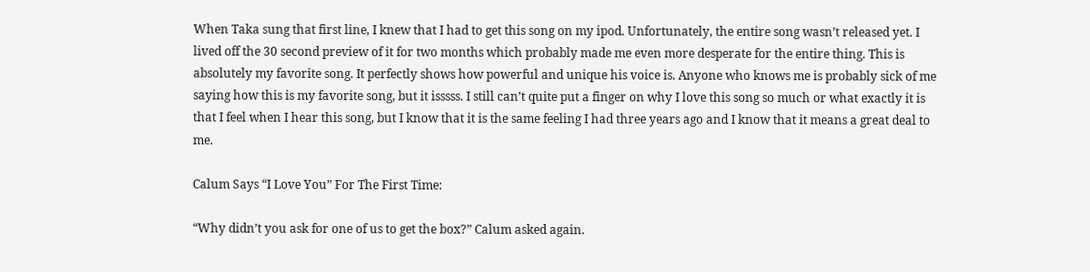When Taka sung that first line, I knew that I had to get this song on my ipod. Unfortunately, the entire song wasn’t released yet. I lived off the 30 second preview of it for two months which probably made me even more desperate for the entire thing. This is absolutely my favorite song. It perfectly shows how powerful and unique his voice is. Anyone who knows me is probably sick of me saying how this is my favorite song, but it isssss. I still can’t quite put a finger on why I love this song so much or what exactly it is that I feel when I hear this song, but I know that it is the same feeling I had three years ago and I know that it means a great deal to me.

Calum Says “I Love You” For The First Time:

“Why didn’t you ask for one of us to get the box?” Calum asked again.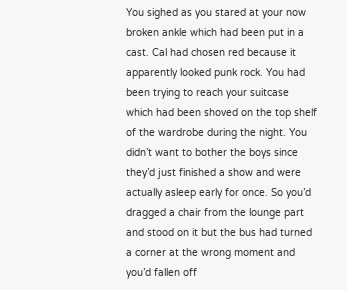You sighed as you stared at your now broken ankle which had been put in a cast. Cal had chosen red because it apparently looked punk rock. You had been trying to reach your suitcase which had been shoved on the top shelf of the wardrobe during the night. You didn’t want to bother the boys since they’d just finished a show and were actually asleep early for once. So you’d dragged a chair from the lounge part and stood on it but the bus had turned a corner at the wrong moment and you’d fallen off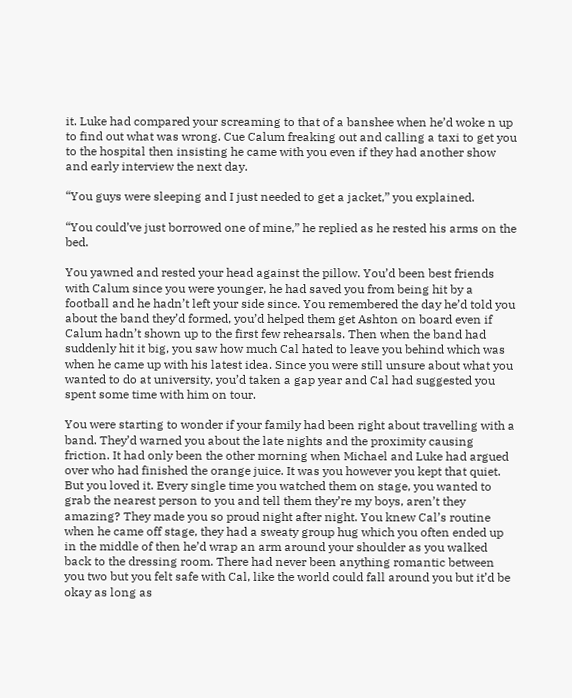it. Luke had compared your screaming to that of a banshee when he’d woke n up to find out what was wrong. Cue Calum freaking out and calling a taxi to get you to the hospital then insisting he came with you even if they had another show and early interview the next day.

“You guys were sleeping and I just needed to get a jacket,” you explained.

“You could’ve just borrowed one of mine,” he replied as he rested his arms on the bed.

You yawned and rested your head against the pillow. You’d been best friends with Calum since you were younger, he had saved you from being hit by a football and he hadn’t left your side since. You remembered the day he’d told you about the band they’d formed, you’d helped them get Ashton on board even if Calum hadn’t shown up to the first few rehearsals. Then when the band had suddenly hit it big, you saw how much Cal hated to leave you behind which was when he came up with his latest idea. Since you were still unsure about what you wanted to do at university, you’d taken a gap year and Cal had suggested you spent some time with him on tour.

You were starting to wonder if your family had been right about travelling with a band. They’d warned you about the late nights and the proximity causing friction. It had only been the other morning when Michael and Luke had argued over who had finished the orange juice. It was you however you kept that quiet. But you loved it. Every single time you watched them on stage, you wanted to grab the nearest person to you and tell them they’re my boys, aren’t they amazing? They made you so proud night after night. You knew Cal’s routine when he came off stage, they had a sweaty group hug which you often ended up in the middle of then he’d wrap an arm around your shoulder as you walked back to the dressing room. There had never been anything romantic between you two but you felt safe with Cal, like the world could fall around you but it’d be okay as long as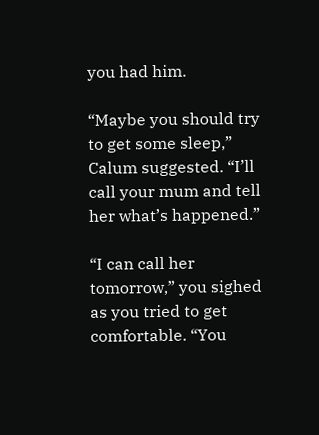you had him.

“Maybe you should try to get some sleep,” Calum suggested. “I’ll call your mum and tell her what’s happened.”

“I can call her tomorrow,” you sighed as you tried to get comfortable. “You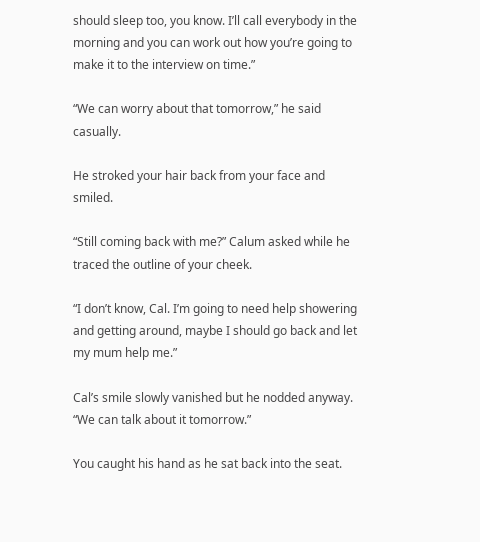should sleep too, you know. I’ll call everybody in the morning and you can work out how you’re going to make it to the interview on time.”

“We can worry about that tomorrow,” he said casually.

He stroked your hair back from your face and smiled.

“Still coming back with me?” Calum asked while he traced the outline of your cheek.

“I don’t know, Cal. I’m going to need help showering and getting around, maybe I should go back and let my mum help me.”

Cal’s smile slowly vanished but he nodded anyway. “We can talk about it tomorrow.”

You caught his hand as he sat back into the seat.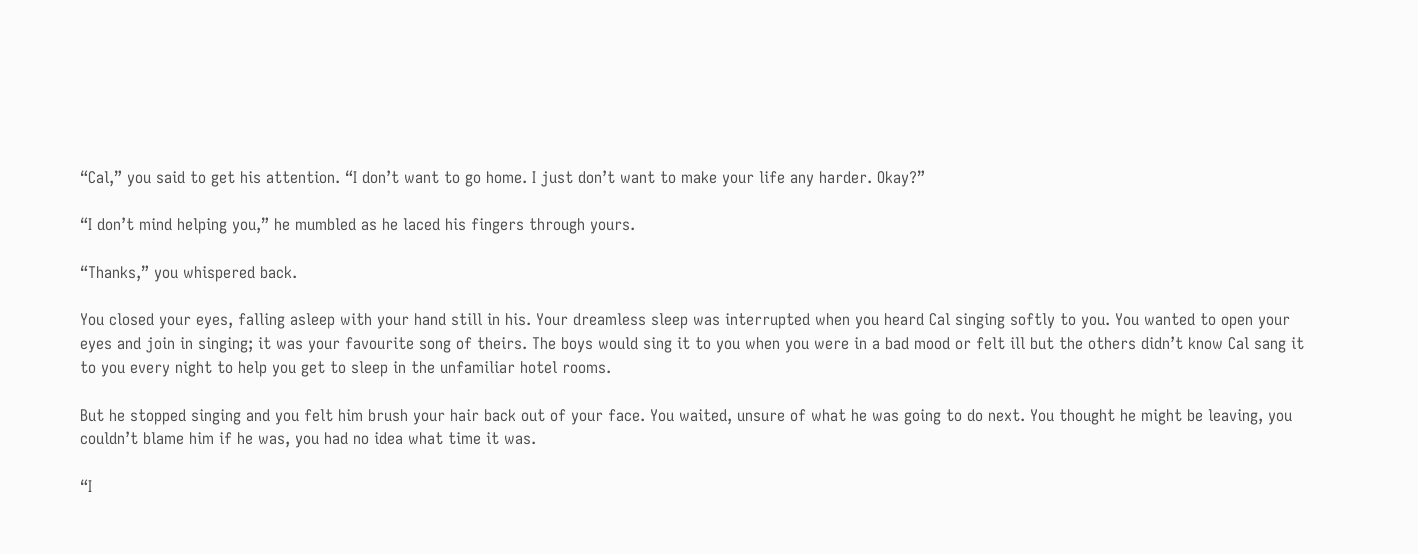“Cal,” you said to get his attention. “I don’t want to go home. I just don’t want to make your life any harder. Okay?”

“I don’t mind helping you,” he mumbled as he laced his fingers through yours.

“Thanks,” you whispered back.

You closed your eyes, falling asleep with your hand still in his. Your dreamless sleep was interrupted when you heard Cal singing softly to you. You wanted to open your eyes and join in singing; it was your favourite song of theirs. The boys would sing it to you when you were in a bad mood or felt ill but the others didn’t know Cal sang it to you every night to help you get to sleep in the unfamiliar hotel rooms.

But he stopped singing and you felt him brush your hair back out of your face. You waited, unsure of what he was going to do next. You thought he might be leaving, you couldn’t blame him if he was, you had no idea what time it was.

“I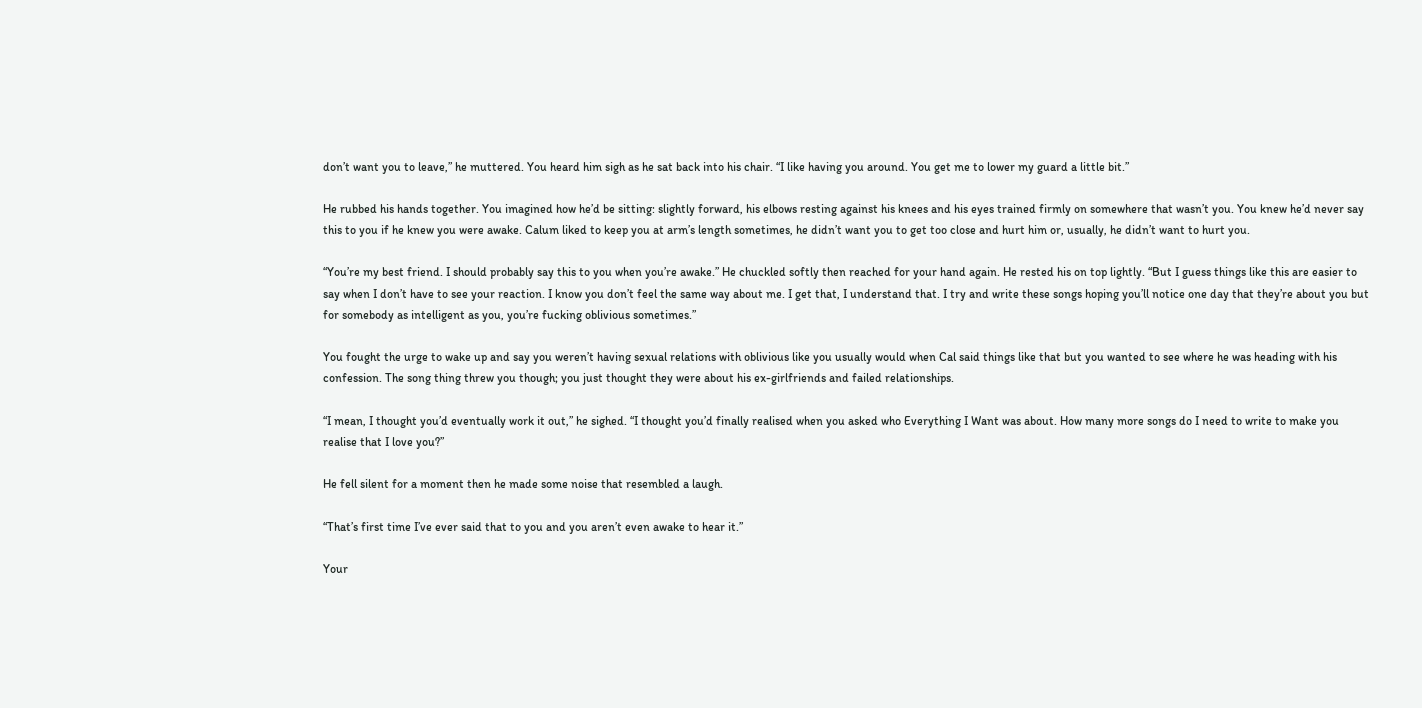don’t want you to leave,” he muttered. You heard him sigh as he sat back into his chair. “I like having you around. You get me to lower my guard a little bit.”

He rubbed his hands together. You imagined how he’d be sitting: slightly forward, his elbows resting against his knees and his eyes trained firmly on somewhere that wasn’t you. You knew he’d never say this to you if he knew you were awake. Calum liked to keep you at arm’s length sometimes, he didn’t want you to get too close and hurt him or, usually, he didn’t want to hurt you.

“You’re my best friend. I should probably say this to you when you’re awake.” He chuckled softly then reached for your hand again. He rested his on top lightly. “But I guess things like this are easier to say when I don’t have to see your reaction. I know you don’t feel the same way about me. I get that, I understand that. I try and write these songs hoping you’ll notice one day that they’re about you but for somebody as intelligent as you, you’re fucking oblivious sometimes.”

You fought the urge to wake up and say you weren’t having sexual relations with oblivious like you usually would when Cal said things like that but you wanted to see where he was heading with his confession. The song thing threw you though; you just thought they were about his ex-girlfriends and failed relationships.

“I mean, I thought you’d eventually work it out,” he sighed. “I thought you’d finally realised when you asked who Everything I Want was about. How many more songs do I need to write to make you realise that I love you?”

He fell silent for a moment then he made some noise that resembled a laugh.

“That’s first time I’ve ever said that to you and you aren’t even awake to hear it.”

Your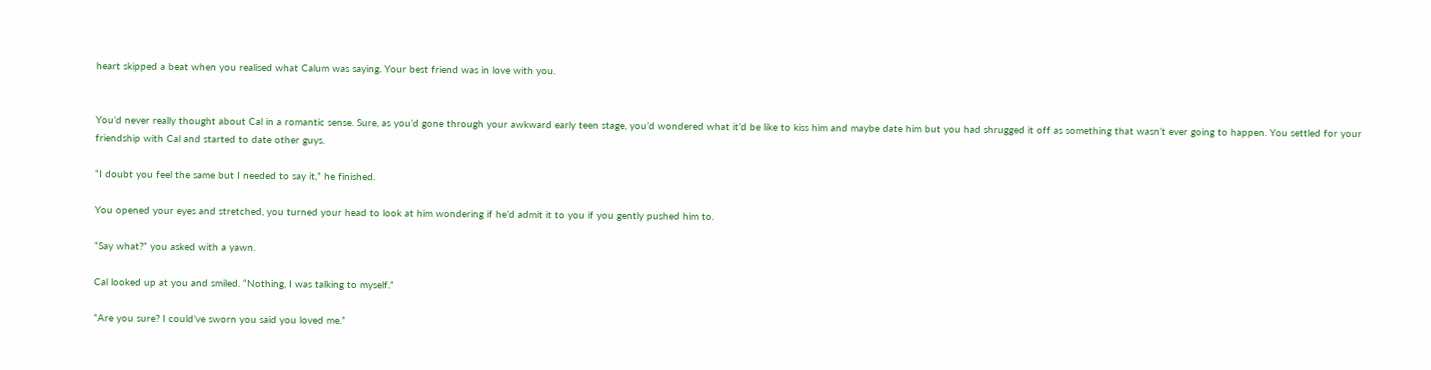heart skipped a beat when you realised what Calum was saying. Your best friend was in love with you.


You’d never really thought about Cal in a romantic sense. Sure, as you’d gone through your awkward early teen stage, you’d wondered what it’d be like to kiss him and maybe date him but you had shrugged it off as something that wasn’t ever going to happen. You settled for your friendship with Cal and started to date other guys.

“I doubt you feel the same but I needed to say it,” he finished.

You opened your eyes and stretched, you turned your head to look at him wondering if he’d admit it to you if you gently pushed him to.

“Say what?” you asked with a yawn.

Cal looked up at you and smiled. “Nothing, I was talking to myself.”

“Are you sure? I could’ve sworn you said you loved me.”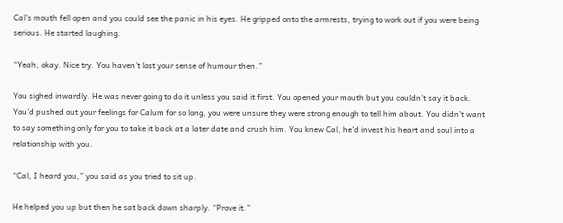Cal’s mouth fell open and you could see the panic in his eyes. He gripped onto the armrests, trying to work out if you were being serious. He started laughing.

“Yeah, okay. Nice try. You haven’t lost your sense of humour then.”

You sighed inwardly. He was never going to do it unless you said it first. You opened your mouth but you couldn’t say it back. You’d pushed out your feelings for Calum for so long, you were unsure they were strong enough to tell him about. You didn’t want to say something only for you to take it back at a later date and crush him. You knew Cal, he’d invest his heart and soul into a relationship with you.

“Cal, I heard you,” you said as you tried to sit up.

He helped you up but then he sat back down sharply. “Prove it.”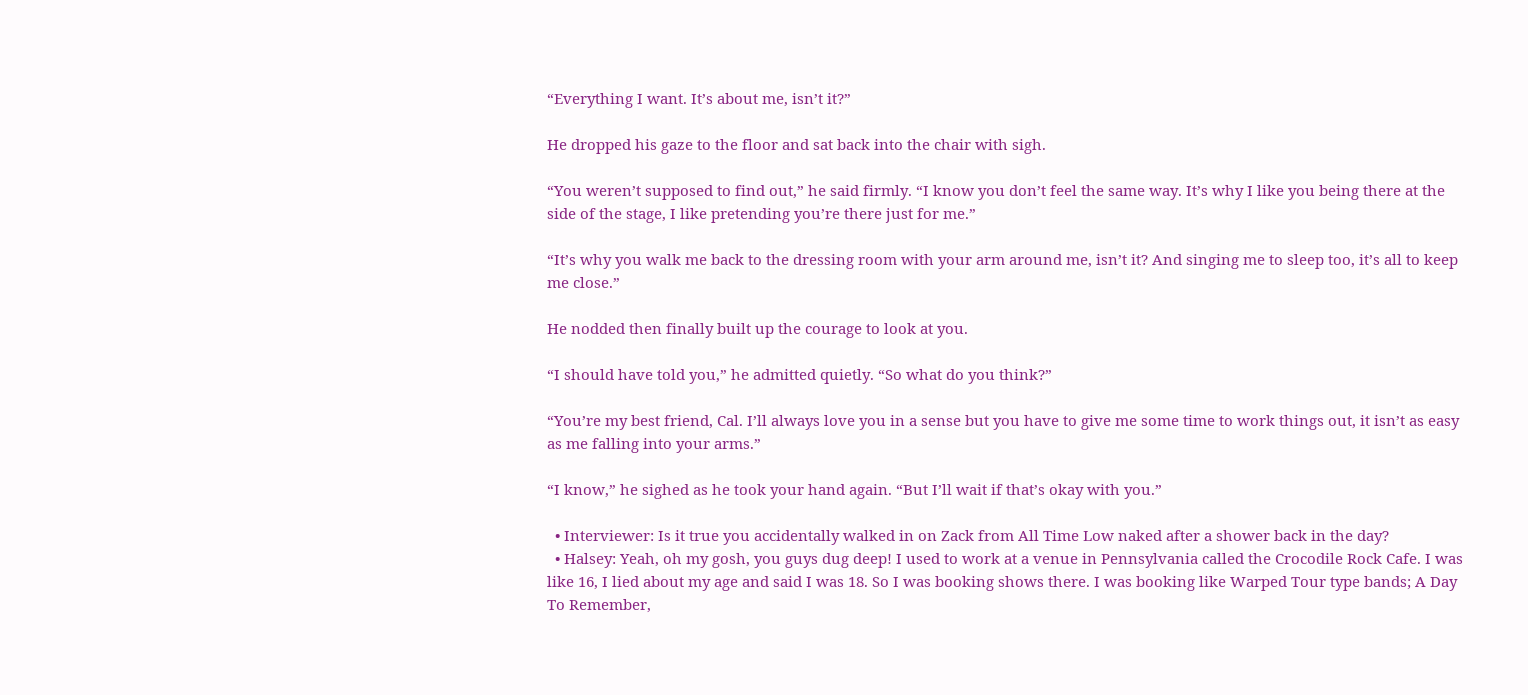“Everything I want. It’s about me, isn’t it?”

He dropped his gaze to the floor and sat back into the chair with sigh.

“You weren’t supposed to find out,” he said firmly. “I know you don’t feel the same way. It’s why I like you being there at the side of the stage, I like pretending you’re there just for me.”

“It’s why you walk me back to the dressing room with your arm around me, isn’t it? And singing me to sleep too, it’s all to keep me close.”

He nodded then finally built up the courage to look at you.

“I should have told you,” he admitted quietly. “So what do you think?”

“You’re my best friend, Cal. I’ll always love you in a sense but you have to give me some time to work things out, it isn’t as easy as me falling into your arms.”

“I know,” he sighed as he took your hand again. “But I’ll wait if that’s okay with you.”

  • Interviewer: Is it true you accidentally walked in on Zack from All Time Low naked after a shower back in the day?
  • Halsey: Yeah, oh my gosh, you guys dug deep! I used to work at a venue in Pennsylvania called the Crocodile Rock Cafe. I was like 16, I lied about my age and said I was 18. So I was booking shows there. I was booking like Warped Tour type bands; A Day To Remember,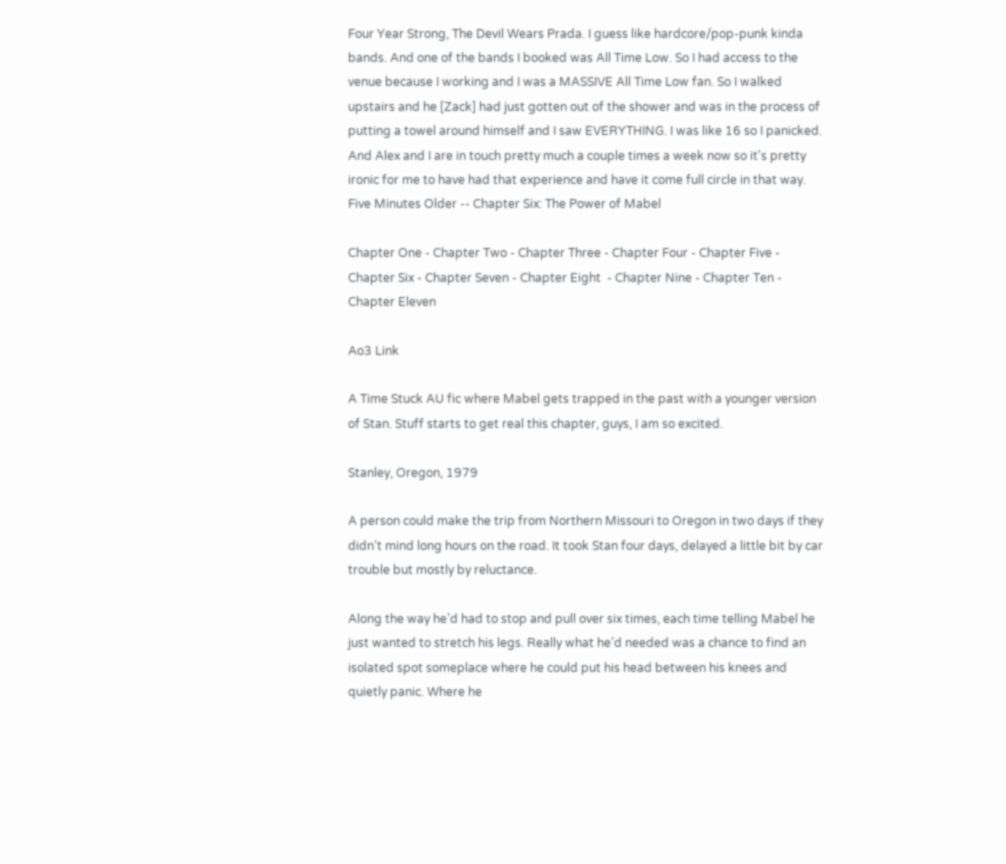Four Year Strong, The Devil Wears Prada. I guess like hardcore/pop-punk kinda bands. And one of the bands I booked was All Time Low. So I had access to the venue because I working and I was a MASSIVE All Time Low fan. So I walked upstairs and he [Zack] had just gotten out of the shower and was in the process of putting a towel around himself and I saw EVERYTHING. I was like 16 so I panicked. And Alex and I are in touch pretty much a couple times a week now so it's pretty ironic for me to have had that experience and have it come full circle in that way.
Five Minutes Older -- Chapter Six: The Power of Mabel

Chapter One - Chapter Two - Chapter Three - Chapter Four - Chapter Five - Chapter Six - Chapter Seven - Chapter Eight  - Chapter Nine - Chapter Ten - Chapter Eleven

Ao3 Link

A Time Stuck AU fic where Mabel gets trapped in the past with a younger version of Stan. Stuff starts to get real this chapter, guys, I am so excited.

Stanley, Oregon, 1979

A person could make the trip from Northern Missouri to Oregon in two days if they didn’t mind long hours on the road. It took Stan four days, delayed a little bit by car trouble but mostly by reluctance.

Along the way he’d had to stop and pull over six times, each time telling Mabel he just wanted to stretch his legs. Really what he’d needed was a chance to find an isolated spot someplace where he could put his head between his knees and quietly panic. Where he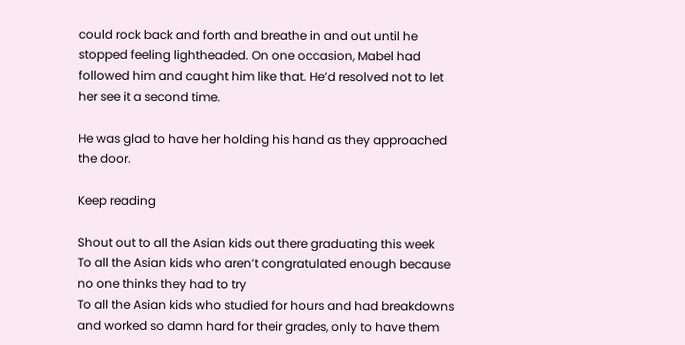could rock back and forth and breathe in and out until he stopped feeling lightheaded. On one occasion, Mabel had followed him and caught him like that. He’d resolved not to let her see it a second time.

He was glad to have her holding his hand as they approached the door.

Keep reading

Shout out to all the Asian kids out there graduating this week
To all the Asian kids who aren’t congratulated enough because no one thinks they had to try
To all the Asian kids who studied for hours and had breakdowns and worked so damn hard for their grades, only to have them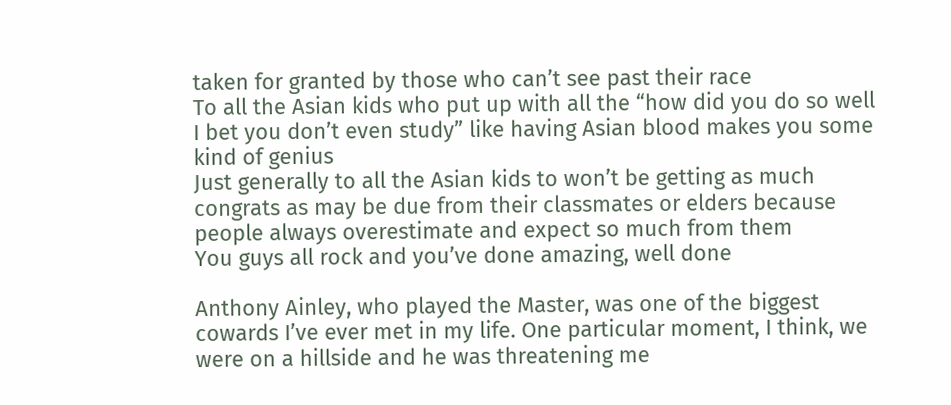taken for granted by those who can’t see past their race
To all the Asian kids who put up with all the “how did you do so well I bet you don’t even study” like having Asian blood makes you some kind of genius
Just generally to all the Asian kids to won’t be getting as much congrats as may be due from their classmates or elders because people always overestimate and expect so much from them
You guys all rock and you’ve done amazing, well done

Anthony Ainley, who played the Master, was one of the biggest cowards I’ve ever met in my life. One particular moment, I think, we were on a hillside and he was threatening me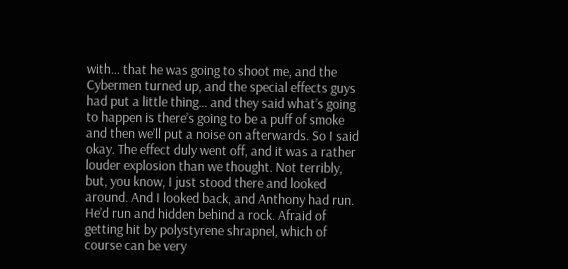with… that he was going to shoot me, and the Cybermen turned up, and the special effects guys had put a little thing… and they said what’s going to happen is there’s going to be a puff of smoke and then we’ll put a noise on afterwards. So I said okay. The effect duly went off, and it was a rather louder explosion than we thought. Not terribly, but, you know, I just stood there and looked around. And I looked back, and Anthony had run. He’d run and hidden behind a rock. Afraid of getting hit by polystyrene shrapnel, which of course can be very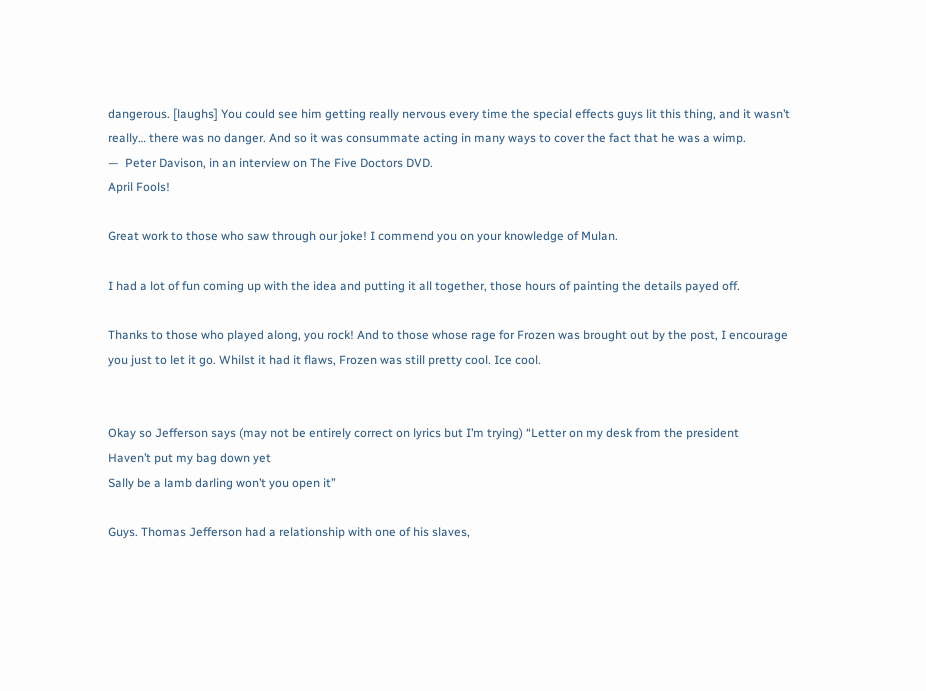dangerous. [laughs] You could see him getting really nervous every time the special effects guys lit this thing, and it wasn’t really… there was no danger. And so it was consummate acting in many ways to cover the fact that he was a wimp.
—  Peter Davison, in an interview on The Five Doctors DVD.
April Fools!

Great work to those who saw through our joke! I commend you on your knowledge of Mulan.

I had a lot of fun coming up with the idea and putting it all together, those hours of painting the details payed off.

Thanks to those who played along, you rock! And to those whose rage for Frozen was brought out by the post, I encourage you just to let it go. Whilst it had it flaws, Frozen was still pretty cool. Ice cool.


Okay so Jefferson says (may not be entirely correct on lyrics but I’m trying) “Letter on my desk from the president
Haven’t put my bag down yet
Sally be a lamb darling won’t you open it”

Guys. Thomas Jefferson had a relationship with one of his slaves,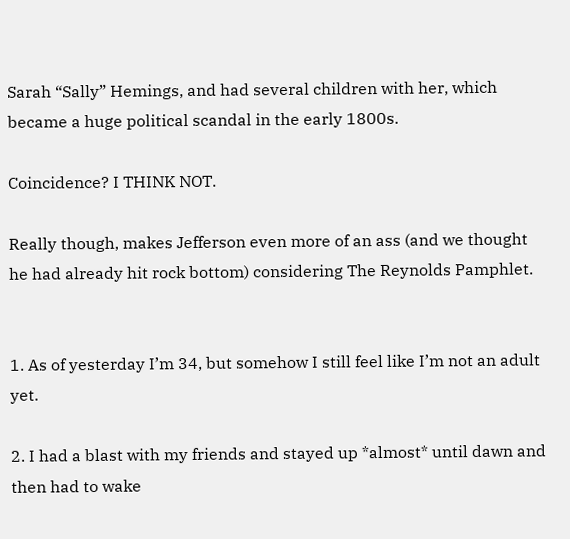Sarah “Sally” Hemings, and had several children with her, which became a huge political scandal in the early 1800s.

Coincidence? I THINK NOT.

Really though, makes Jefferson even more of an ass (and we thought he had already hit rock bottom) considering The Reynolds Pamphlet.


1. As of yesterday I’m 34, but somehow I still feel like I’m not an adult yet.

2. I had a blast with my friends and stayed up *almost* until dawn and then had to wake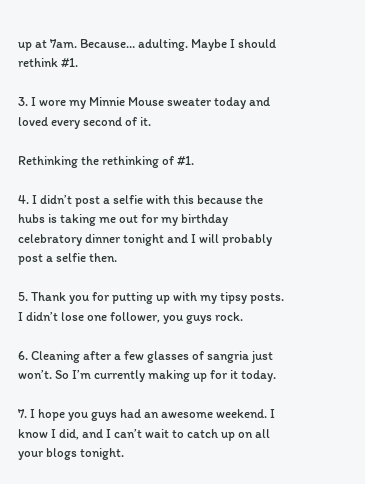up at 7am. Because… adulting. Maybe I should rethink #1.

3. I wore my Minnie Mouse sweater today and loved every second of it.

Rethinking the rethinking of #1.

4. I didn’t post a selfie with this because the hubs is taking me out for my birthday celebratory dinner tonight and I will probably post a selfie then.

5. Thank you for putting up with my tipsy posts. I didn’t lose one follower, you guys rock.

6. Cleaning after a few glasses of sangria just won’t. So I’m currently making up for it today.

7. I hope you guys had an awesome weekend. I know I did, and I can’t wait to catch up on all your blogs tonight.